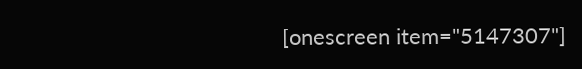[onescreen item="5147307"]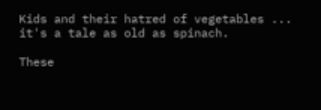Kids and their hatred of vegetables ... it's a tale as old as spinach.

These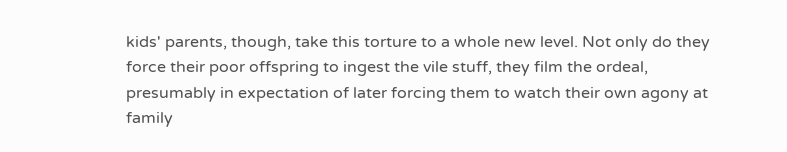kids' parents, though, take this torture to a whole new level. Not only do they force their poor offspring to ingest the vile stuff, they film the ordeal, presumably in expectation of later forcing them to watch their own agony at family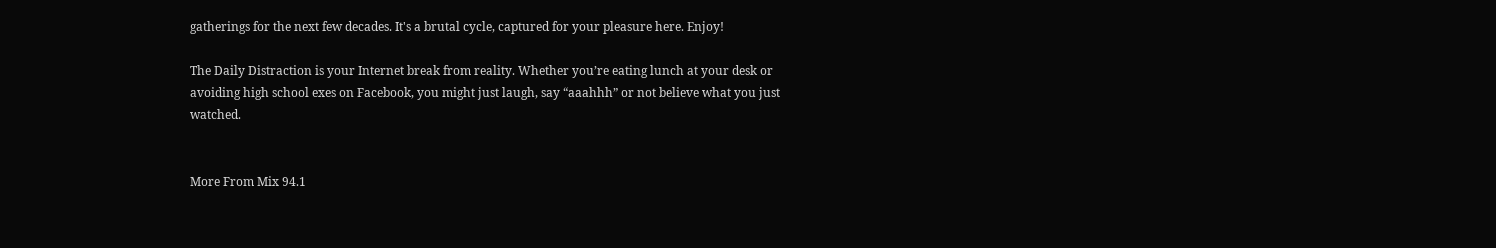gatherings for the next few decades. It's a brutal cycle, captured for your pleasure here. Enjoy!

The Daily Distraction is your Internet break from reality. Whether you’re eating lunch at your desk or avoiding high school exes on Facebook, you might just laugh, say “aaahhh” or not believe what you just watched.


More From Mix 94.1